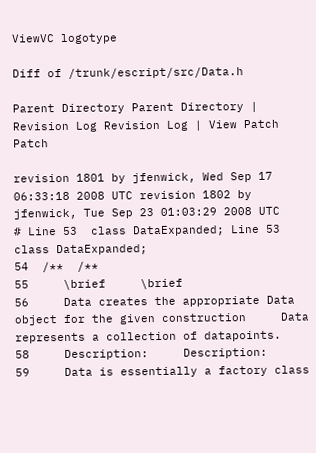ViewVC logotype

Diff of /trunk/escript/src/Data.h

Parent Directory Parent Directory | Revision Log Revision Log | View Patch Patch

revision 1801 by jfenwick, Wed Sep 17 06:33:18 2008 UTC revision 1802 by jfenwick, Tue Sep 23 01:03:29 2008 UTC
# Line 53  class DataExpanded; Line 53  class DataExpanded;
54  /**  /**
55     \brief     \brief
56     Data creates the appropriate Data object for the given construction     Data represents a collection of datapoints.
58     Description:     Description:
59     Data is essentially a factory class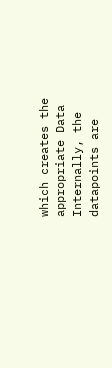which creates the appropriate Data     Internally, the datapoints are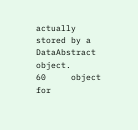actually stored by a DataAbstract object.
60     object for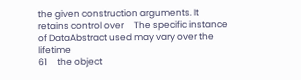the given construction arguments. It retains control over     The specific instance of DataAbstract used may vary over the lifetime
61     the object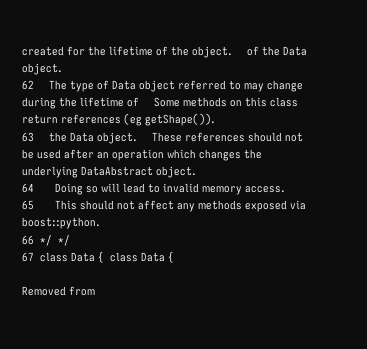created for the lifetime of the object.     of the Data object.
62     The type of Data object referred to may change during the lifetime of     Some methods on this class return references (eg getShape()).
63     the Data object.     These references should not be used after an operation which changes the underlying DataAbstract object.
64       Doing so will lead to invalid memory access.
65       This should not affect any methods exposed via boost::python.
66  */  */
67  class Data {  class Data {

Removed from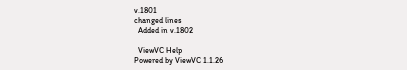v.1801
changed lines
  Added in v.1802

  ViewVC Help
Powered by ViewVC 1.1.26